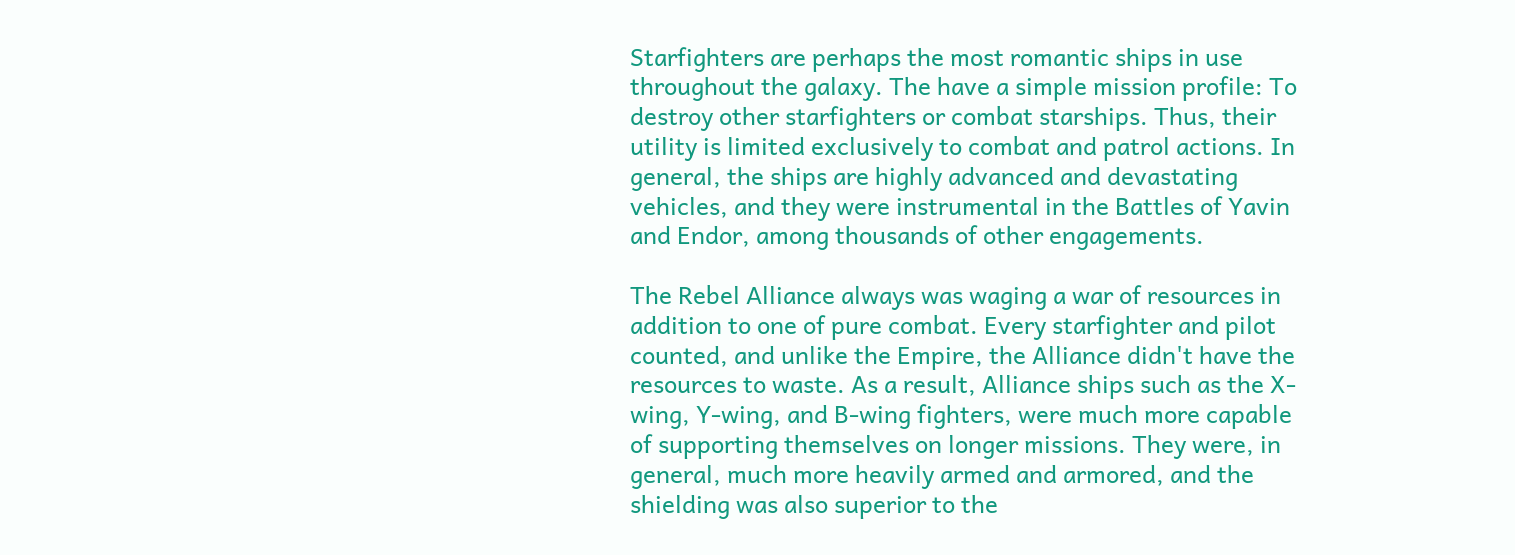Starfighters are perhaps the most romantic ships in use throughout the galaxy. The have a simple mission profile: To destroy other starfighters or combat starships. Thus, their utility is limited exclusively to combat and patrol actions. In general, the ships are highly advanced and devastating vehicles, and they were instrumental in the Battles of Yavin and Endor, among thousands of other engagements.

The Rebel Alliance always was waging a war of resources in addition to one of pure combat. Every starfighter and pilot counted, and unlike the Empire, the Alliance didn't have the resources to waste. As a result, Alliance ships such as the X-wing, Y-wing, and B-wing fighters, were much more capable of supporting themselves on longer missions. They were, in general, much more heavily armed and armored, and the shielding was also superior to the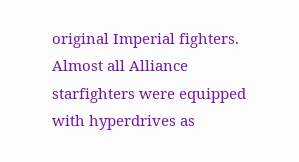original Imperial fighters. Almost all Alliance starfighters were equipped with hyperdrives as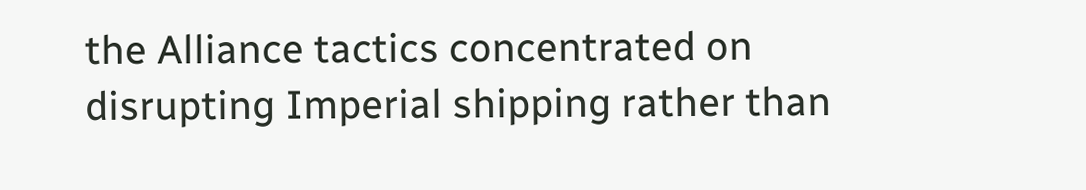the Alliance tactics concentrated on disrupting Imperial shipping rather than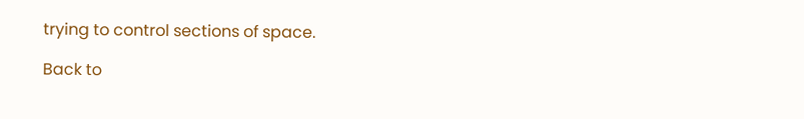trying to control sections of space.

Back to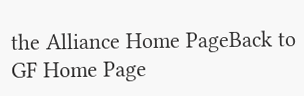the Alliance Home PageBack to GF Home Page